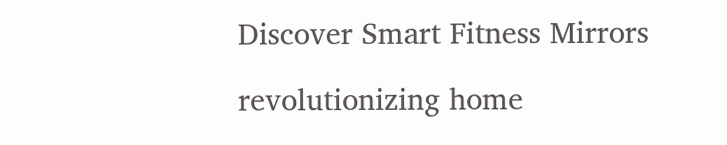Discover Smart Fitness Mirrors

revolutionizing home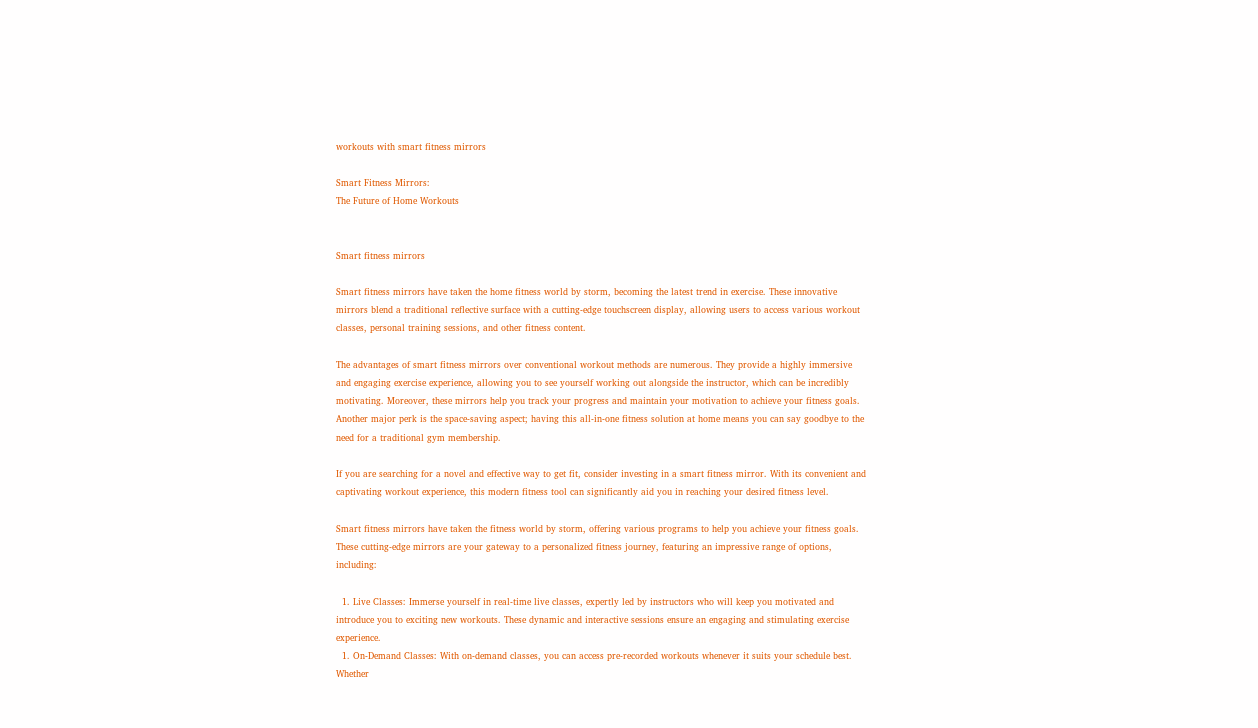workouts with smart fitness mirrors

Smart Fitness Mirrors:
The Future of Home Workouts


Smart fitness mirrors

Smart fitness mirrors have taken the home fitness world by storm, becoming the latest trend in exercise. These innovative mirrors blend a traditional reflective surface with a cutting-edge touchscreen display, allowing users to access various workout classes, personal training sessions, and other fitness content.

The advantages of smart fitness mirrors over conventional workout methods are numerous. They provide a highly immersive and engaging exercise experience, allowing you to see yourself working out alongside the instructor, which can be incredibly motivating. Moreover, these mirrors help you track your progress and maintain your motivation to achieve your fitness goals. Another major perk is the space-saving aspect; having this all-in-one fitness solution at home means you can say goodbye to the need for a traditional gym membership.

If you are searching for a novel and effective way to get fit, consider investing in a smart fitness mirror. With its convenient and captivating workout experience, this modern fitness tool can significantly aid you in reaching your desired fitness level.

Smart fitness mirrors have taken the fitness world by storm, offering various programs to help you achieve your fitness goals. These cutting-edge mirrors are your gateway to a personalized fitness journey, featuring an impressive range of options, including:

  1. Live Classes: Immerse yourself in real-time live classes, expertly led by instructors who will keep you motivated and introduce you to exciting new workouts. These dynamic and interactive sessions ensure an engaging and stimulating exercise experience.
  1. On-Demand Classes: With on-demand classes, you can access pre-recorded workouts whenever it suits your schedule best. Whether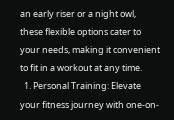an early riser or a night owl, these flexible options cater to your needs, making it convenient to fit in a workout at any time.
  1. Personal Training: Elevate your fitness journey with one-on-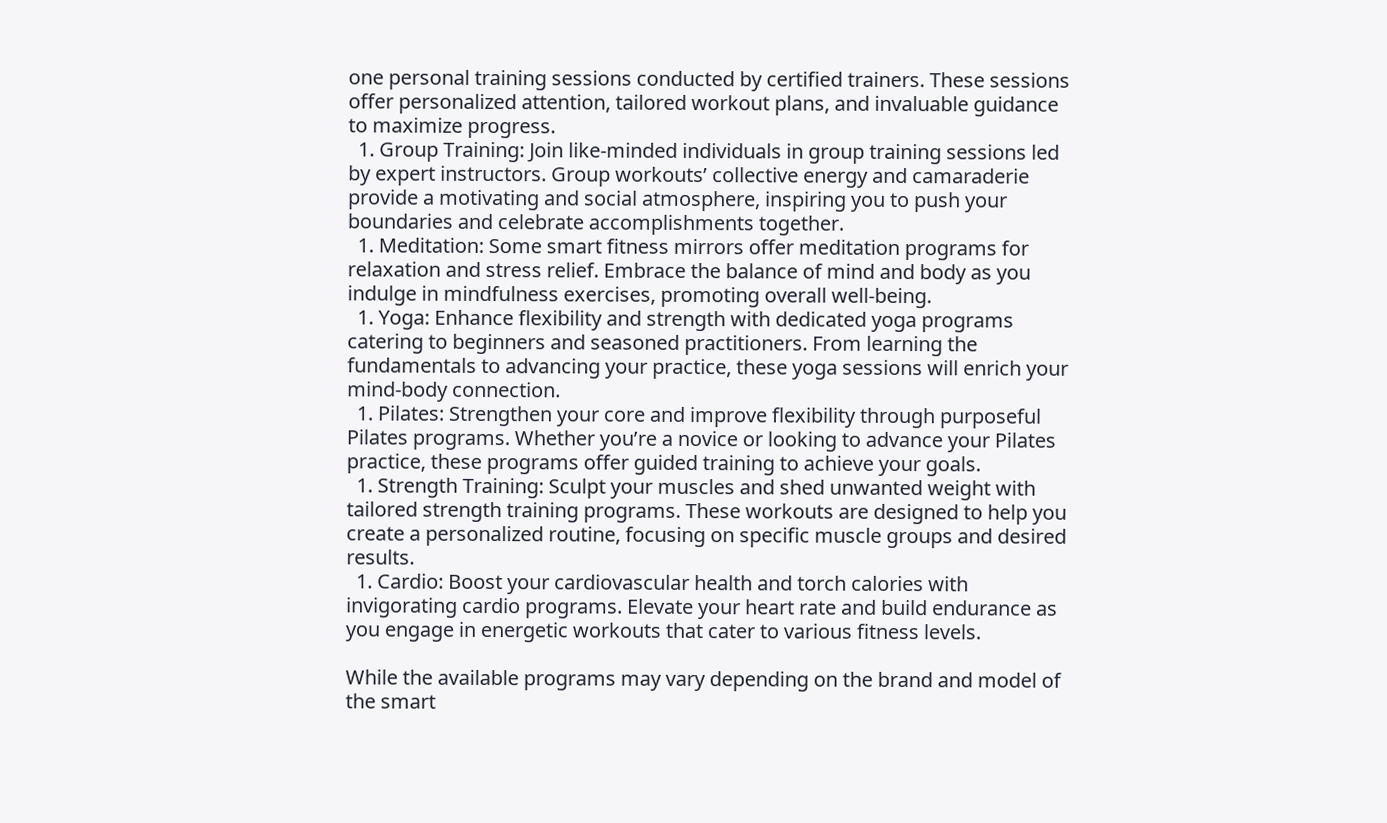one personal training sessions conducted by certified trainers. These sessions offer personalized attention, tailored workout plans, and invaluable guidance to maximize progress.
  1. Group Training: Join like-minded individuals in group training sessions led by expert instructors. Group workouts’ collective energy and camaraderie provide a motivating and social atmosphere, inspiring you to push your boundaries and celebrate accomplishments together.
  1. Meditation: Some smart fitness mirrors offer meditation programs for relaxation and stress relief. Embrace the balance of mind and body as you indulge in mindfulness exercises, promoting overall well-being.
  1. Yoga: Enhance flexibility and strength with dedicated yoga programs catering to beginners and seasoned practitioners. From learning the fundamentals to advancing your practice, these yoga sessions will enrich your mind-body connection.
  1. Pilates: Strengthen your core and improve flexibility through purposeful Pilates programs. Whether you’re a novice or looking to advance your Pilates practice, these programs offer guided training to achieve your goals.
  1. Strength Training: Sculpt your muscles and shed unwanted weight with tailored strength training programs. These workouts are designed to help you create a personalized routine, focusing on specific muscle groups and desired results.
  1. Cardio: Boost your cardiovascular health and torch calories with invigorating cardio programs. Elevate your heart rate and build endurance as you engage in energetic workouts that cater to various fitness levels.

While the available programs may vary depending on the brand and model of the smart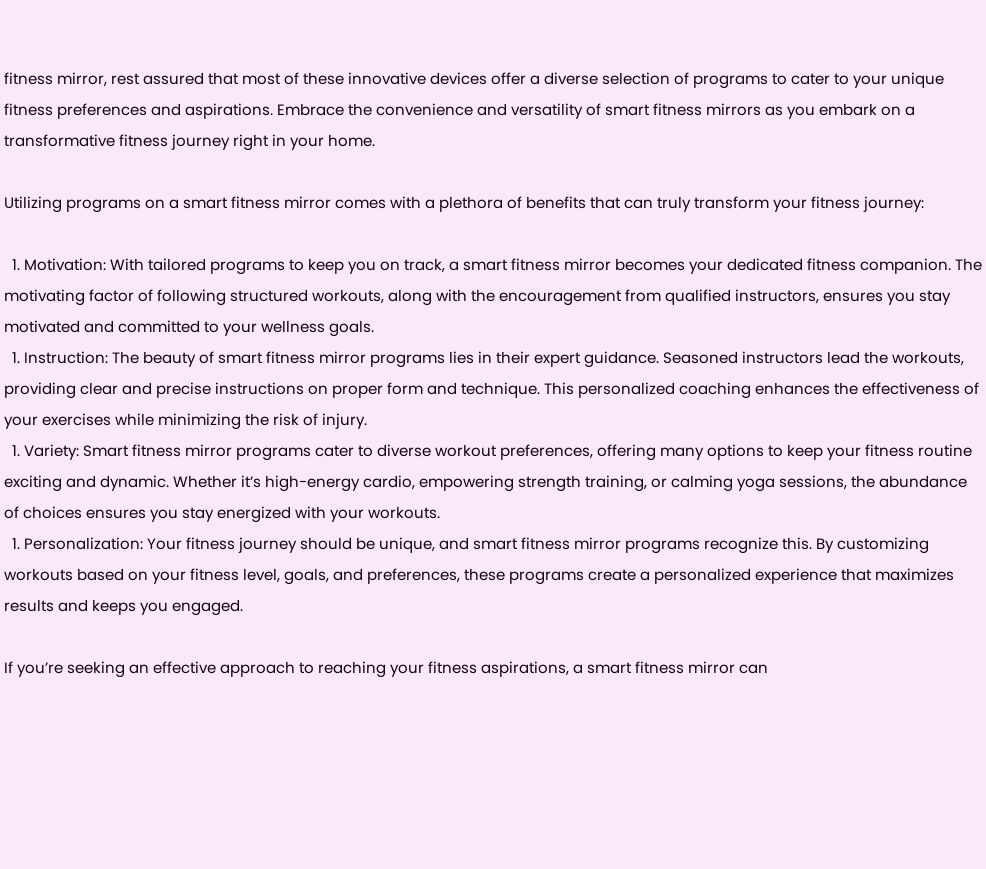fitness mirror, rest assured that most of these innovative devices offer a diverse selection of programs to cater to your unique fitness preferences and aspirations. Embrace the convenience and versatility of smart fitness mirrors as you embark on a transformative fitness journey right in your home.

Utilizing programs on a smart fitness mirror comes with a plethora of benefits that can truly transform your fitness journey:

  1. Motivation: With tailored programs to keep you on track, a smart fitness mirror becomes your dedicated fitness companion. The motivating factor of following structured workouts, along with the encouragement from qualified instructors, ensures you stay motivated and committed to your wellness goals.
  1. Instruction: The beauty of smart fitness mirror programs lies in their expert guidance. Seasoned instructors lead the workouts, providing clear and precise instructions on proper form and technique. This personalized coaching enhances the effectiveness of your exercises while minimizing the risk of injury.
  1. Variety: Smart fitness mirror programs cater to diverse workout preferences, offering many options to keep your fitness routine exciting and dynamic. Whether it’s high-energy cardio, empowering strength training, or calming yoga sessions, the abundance of choices ensures you stay energized with your workouts.
  1. Personalization: Your fitness journey should be unique, and smart fitness mirror programs recognize this. By customizing workouts based on your fitness level, goals, and preferences, these programs create a personalized experience that maximizes results and keeps you engaged.

If you’re seeking an effective approach to reaching your fitness aspirations, a smart fitness mirror can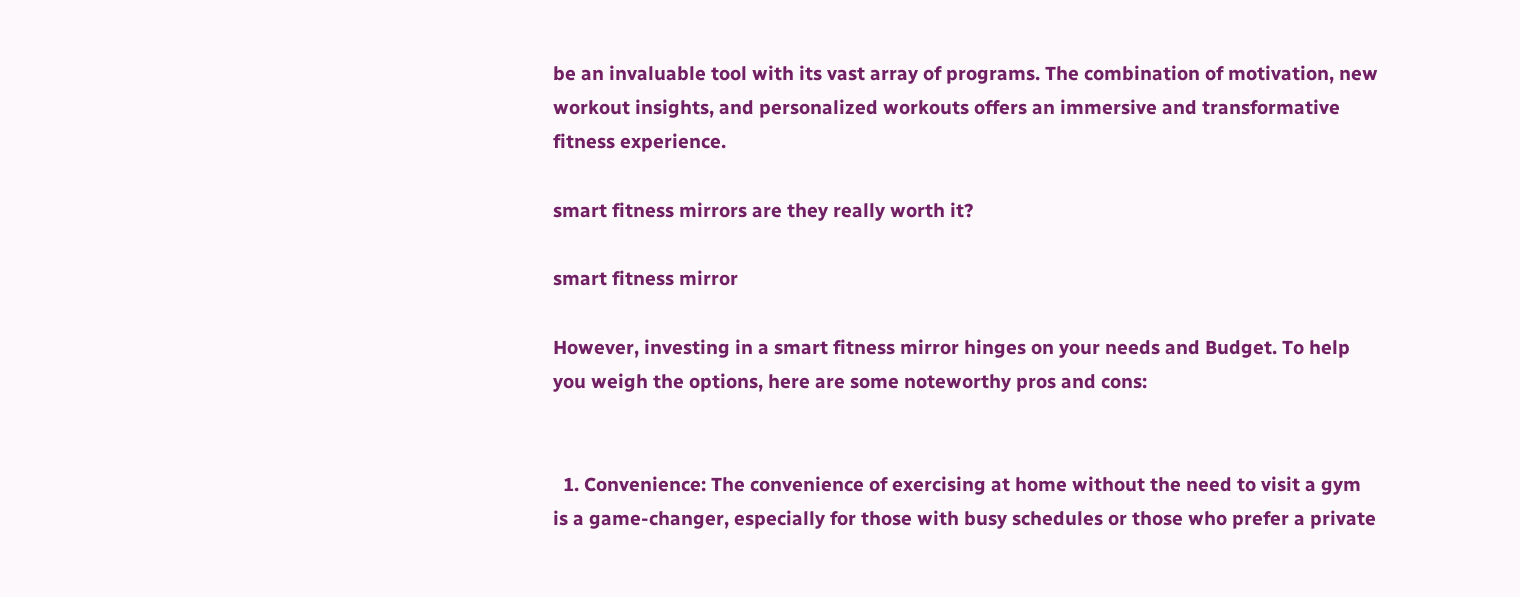be an invaluable tool with its vast array of programs. The combination of motivation, new workout insights, and personalized workouts offers an immersive and transformative fitness experience.

smart fitness mirrors are they really worth it?

smart fitness mirror

However, investing in a smart fitness mirror hinges on your needs and Budget. To help you weigh the options, here are some noteworthy pros and cons:


  1. Convenience: The convenience of exercising at home without the need to visit a gym is a game-changer, especially for those with busy schedules or those who prefer a private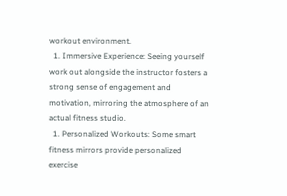workout environment.
  1. Immersive Experience: Seeing yourself work out alongside the instructor fosters a strong sense of engagement and motivation, mirroring the atmosphere of an actual fitness studio.
  1. Personalized Workouts: Some smart fitness mirrors provide personalized exercise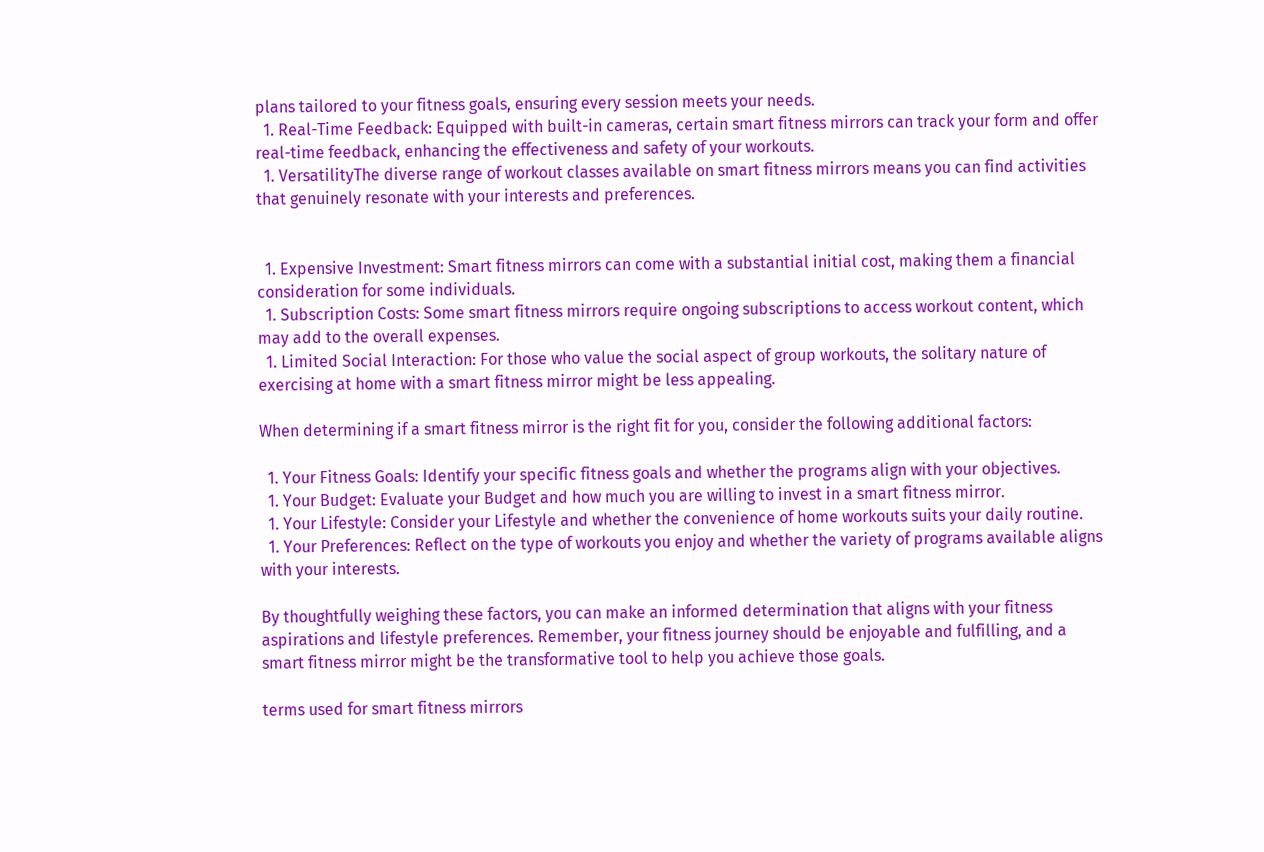plans tailored to your fitness goals, ensuring every session meets your needs.
  1. Real-Time Feedback: Equipped with built-in cameras, certain smart fitness mirrors can track your form and offer real-time feedback, enhancing the effectiveness and safety of your workouts.
  1. VersatilityThe diverse range of workout classes available on smart fitness mirrors means you can find activities that genuinely resonate with your interests and preferences.


  1. Expensive Investment: Smart fitness mirrors can come with a substantial initial cost, making them a financial consideration for some individuals.
  1. Subscription Costs: Some smart fitness mirrors require ongoing subscriptions to access workout content, which may add to the overall expenses.
  1. Limited Social Interaction: For those who value the social aspect of group workouts, the solitary nature of exercising at home with a smart fitness mirror might be less appealing.

When determining if a smart fitness mirror is the right fit for you, consider the following additional factors:

  1. Your Fitness Goals: Identify your specific fitness goals and whether the programs align with your objectives.
  1. Your Budget: Evaluate your Budget and how much you are willing to invest in a smart fitness mirror.
  1. Your Lifestyle: Consider your Lifestyle and whether the convenience of home workouts suits your daily routine.
  1. Your Preferences: Reflect on the type of workouts you enjoy and whether the variety of programs available aligns with your interests.

By thoughtfully weighing these factors, you can make an informed determination that aligns with your fitness aspirations and lifestyle preferences. Remember, your fitness journey should be enjoyable and fulfilling, and a smart fitness mirror might be the transformative tool to help you achieve those goals.

terms used for smart fitness mirrors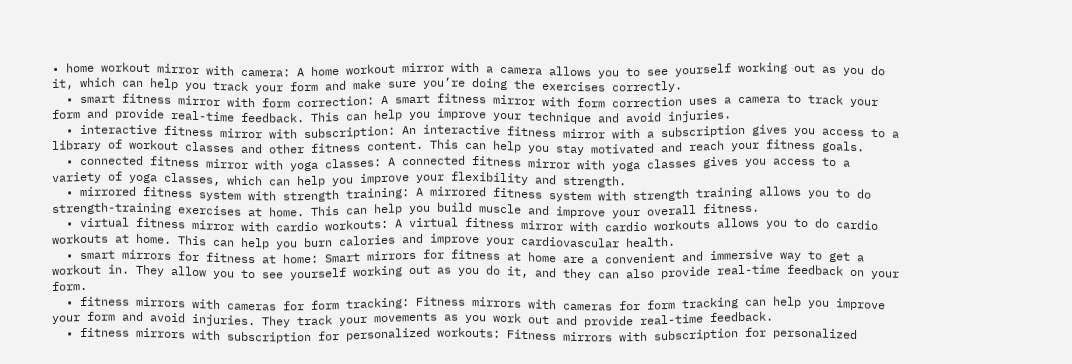• home workout mirror with camera: A home workout mirror with a camera allows you to see yourself working out as you do it, which can help you track your form and make sure you’re doing the exercises correctly.
  • smart fitness mirror with form correction: A smart fitness mirror with form correction uses a camera to track your form and provide real-time feedback. This can help you improve your technique and avoid injuries.
  • interactive fitness mirror with subscription: An interactive fitness mirror with a subscription gives you access to a library of workout classes and other fitness content. This can help you stay motivated and reach your fitness goals.
  • connected fitness mirror with yoga classes: A connected fitness mirror with yoga classes gives you access to a variety of yoga classes, which can help you improve your flexibility and strength.
  • mirrored fitness system with strength training: A mirrored fitness system with strength training allows you to do strength-training exercises at home. This can help you build muscle and improve your overall fitness.
  • virtual fitness mirror with cardio workouts: A virtual fitness mirror with cardio workouts allows you to do cardio workouts at home. This can help you burn calories and improve your cardiovascular health.
  • smart mirrors for fitness at home: Smart mirrors for fitness at home are a convenient and immersive way to get a workout in. They allow you to see yourself working out as you do it, and they can also provide real-time feedback on your form.
  • fitness mirrors with cameras for form tracking: Fitness mirrors with cameras for form tracking can help you improve your form and avoid injuries. They track your movements as you work out and provide real-time feedback.
  • fitness mirrors with subscription for personalized workouts: Fitness mirrors with subscription for personalized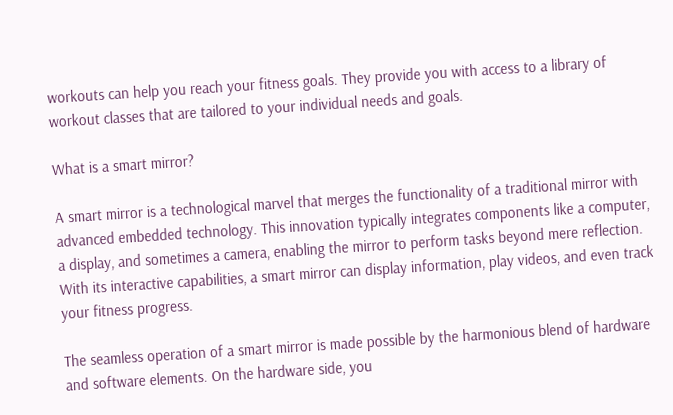workouts can help you reach your fitness goals. They provide you with access to a library of workout classes that are tailored to your individual needs and goals.

What is a smart mirror?

A smart mirror is a technological marvel that merges the functionality of a traditional mirror with advanced embedded technology. This innovation typically integrates components like a computer, a display, and sometimes a camera, enabling the mirror to perform tasks beyond mere reflection. With its interactive capabilities, a smart mirror can display information, play videos, and even track your fitness progress.

The seamless operation of a smart mirror is made possible by the harmonious blend of hardware and software elements. On the hardware side, you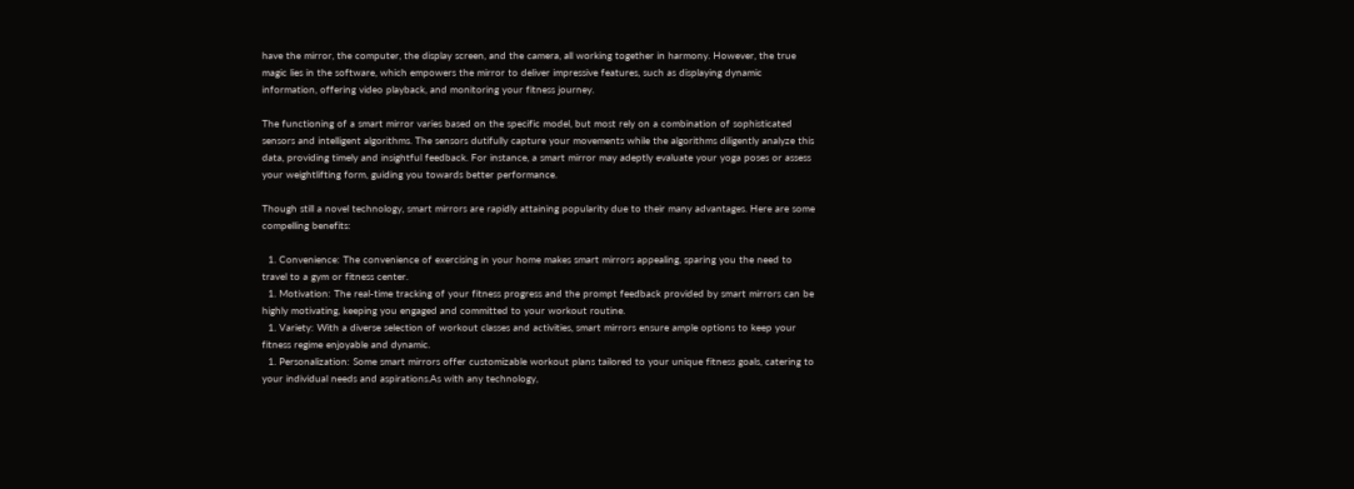have the mirror, the computer, the display screen, and the camera, all working together in harmony. However, the true magic lies in the software, which empowers the mirror to deliver impressive features, such as displaying dynamic information, offering video playback, and monitoring your fitness journey.

The functioning of a smart mirror varies based on the specific model, but most rely on a combination of sophisticated sensors and intelligent algorithms. The sensors dutifully capture your movements while the algorithms diligently analyze this data, providing timely and insightful feedback. For instance, a smart mirror may adeptly evaluate your yoga poses or assess your weightlifting form, guiding you towards better performance.

Though still a novel technology, smart mirrors are rapidly attaining popularity due to their many advantages. Here are some compelling benefits:

  1. Convenience: The convenience of exercising in your home makes smart mirrors appealing, sparing you the need to travel to a gym or fitness center.
  1. Motivation: The real-time tracking of your fitness progress and the prompt feedback provided by smart mirrors can be highly motivating, keeping you engaged and committed to your workout routine.
  1. Variety: With a diverse selection of workout classes and activities, smart mirrors ensure ample options to keep your fitness regime enjoyable and dynamic.
  1. Personalization: Some smart mirrors offer customizable workout plans tailored to your unique fitness goals, catering to your individual needs and aspirations.As with any technology,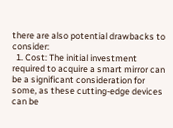there are also potential drawbacks to consider:
  1. Cost: The initial investment required to acquire a smart mirror can be a significant consideration for some, as these cutting-edge devices can be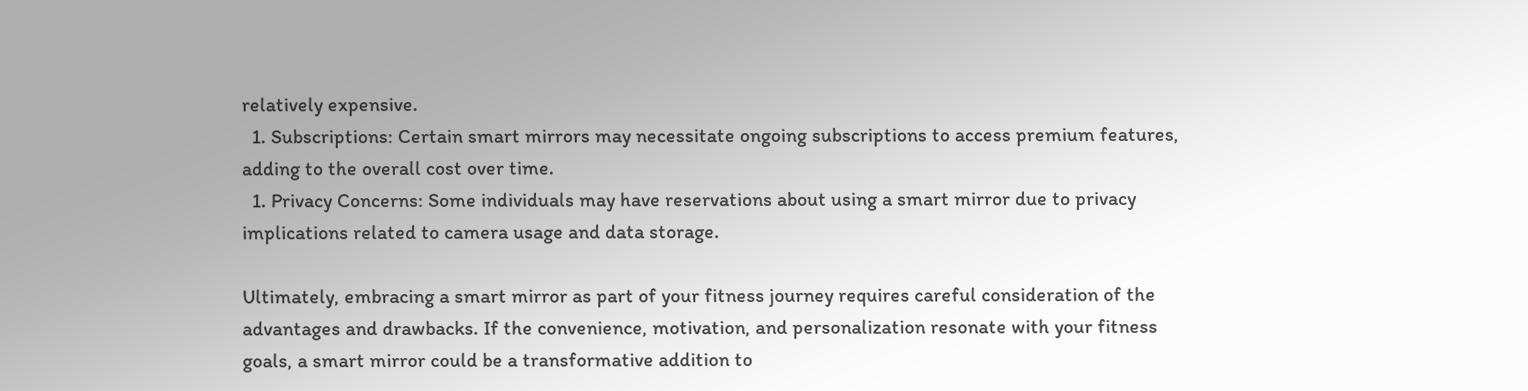relatively expensive.
  1. Subscriptions: Certain smart mirrors may necessitate ongoing subscriptions to access premium features, adding to the overall cost over time.
  1. Privacy Concerns: Some individuals may have reservations about using a smart mirror due to privacy implications related to camera usage and data storage.

Ultimately, embracing a smart mirror as part of your fitness journey requires careful consideration of the advantages and drawbacks. If the convenience, motivation, and personalization resonate with your fitness goals, a smart mirror could be a transformative addition to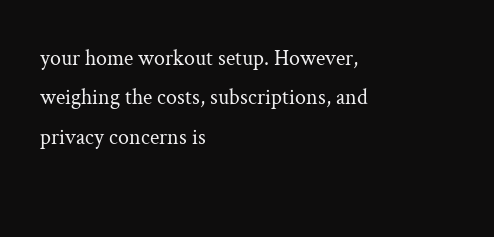your home workout setup. However, weighing the costs, subscriptions, and privacy concerns is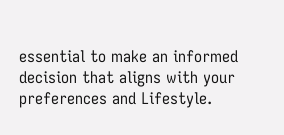essential to make an informed decision that aligns with your preferences and Lifestyle.